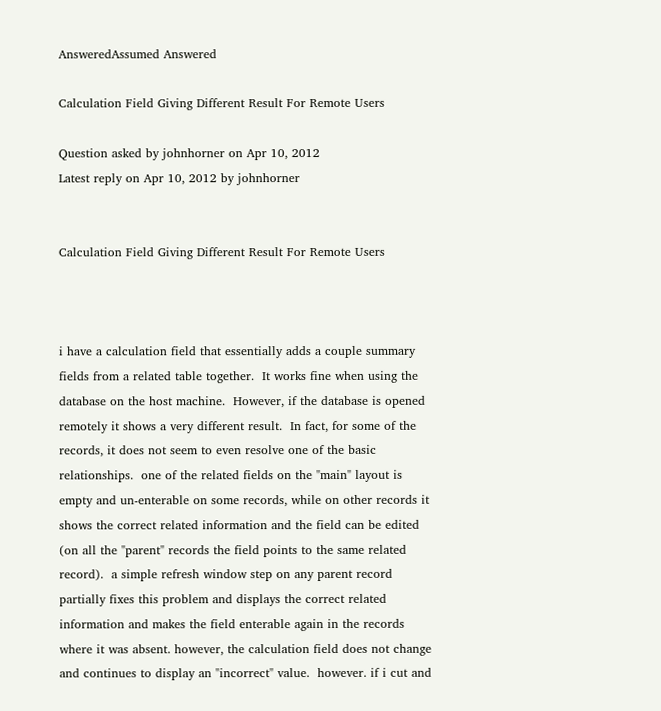AnsweredAssumed Answered

Calculation Field Giving Different Result For Remote Users

Question asked by johnhorner on Apr 10, 2012
Latest reply on Apr 10, 2012 by johnhorner


Calculation Field Giving Different Result For Remote Users



i have a calculation field that essentially adds a couple summary fields from a related table together.  It works fine when using the database on the host machine.  However, if the database is opened remotely it shows a very different result.  In fact, for some of the records, it does not seem to even resolve one of the basic relationships.  one of the related fields on the "main" layout is empty and un-enterable on some records, while on other records it shows the correct related information and the field can be edited (on all the "parent" records the field points to the same related record).  a simple refresh window step on any parent record partially fixes this problem and displays the correct related information and makes the field enterable again in the records where it was absent. however, the calculation field does not change and continues to display an "incorrect" value.  however. if i cut and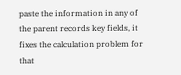paste the information in any of the parent records key fields, it fixes the calculation problem for that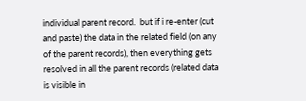individual parent record.  but if i re-enter (cut and paste) the data in the related field (on any of the parent records), then everything gets resolved in all the parent records (related data is visible in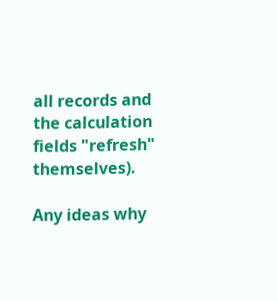all records and the calculation fields "refresh" themselves).

Any ideas why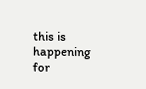this is happening for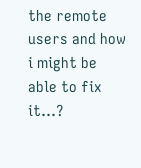the remote users and how i might be able to fix it...?